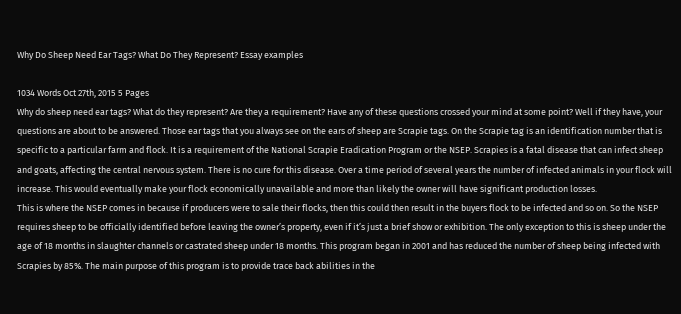Why Do Sheep Need Ear Tags? What Do They Represent? Essay examples

1034 Words Oct 27th, 2015 5 Pages
Why do sheep need ear tags? What do they represent? Are they a requirement? Have any of these questions crossed your mind at some point? Well if they have, your questions are about to be answered. Those ear tags that you always see on the ears of sheep are Scrapie tags. On the Scrapie tag is an identification number that is specific to a particular farm and flock. It is a requirement of the National Scrapie Eradication Program or the NSEP. Scrapies is a fatal disease that can infect sheep and goats, affecting the central nervous system. There is no cure for this disease. Over a time period of several years the number of infected animals in your flock will increase. This would eventually make your flock economically unavailable and more than likely the owner will have significant production losses.
This is where the NSEP comes in because if producers were to sale their flocks, then this could then result in the buyers flock to be infected and so on. So the NSEP requires sheep to be officially identified before leaving the owner’s property, even if it’s just a brief show or exhibition. The only exception to this is sheep under the age of 18 months in slaughter channels or castrated sheep under 18 months. This program began in 2001 and has reduced the number of sheep being infected with Scrapies by 85%. The main purpose of this program is to provide trace back abilities in the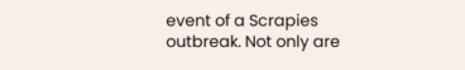event of a Scrapies outbreak. Not only are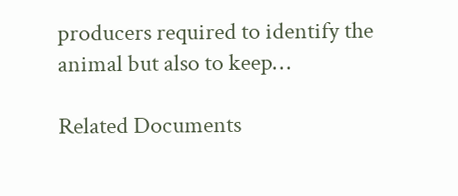producers required to identify the animal but also to keep…

Related Documents